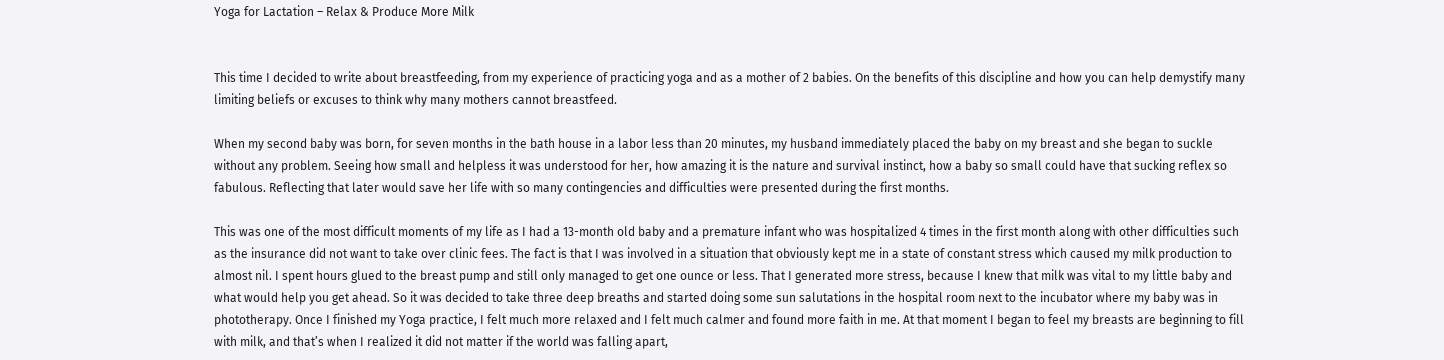Yoga for Lactation – Relax & Produce More Milk


This time I decided to write about breastfeeding, from my experience of practicing yoga and as a mother of 2 babies. On the benefits of this discipline and how you can help demystify many limiting beliefs or excuses to think why many mothers cannot breastfeed.

When my second baby was born, for seven months in the bath house in a labor less than 20 minutes, my husband immediately placed the baby on my breast and she began to suckle without any problem. Seeing how small and helpless it was understood for her, how amazing it is the nature and survival instinct, how a baby so small could have that sucking reflex so fabulous. Reflecting that later would save her life with so many contingencies and difficulties were presented during the first months.

This was one of the most difficult moments of my life as I had a 13-month old baby and a premature infant who was hospitalized 4 times in the first month along with other difficulties such as the insurance did not want to take over clinic fees. The fact is that I was involved in a situation that obviously kept me in a state of constant stress which caused my milk production to almost nil. I spent hours glued to the breast pump and still only managed to get one ounce or less. That I generated more stress, because I knew that milk was vital to my little baby and what would help you get ahead. So it was decided to take three deep breaths and started doing some sun salutations in the hospital room next to the incubator where my baby was in phototherapy. Once I finished my Yoga practice, I felt much more relaxed and I felt much calmer and found more faith in me. At that moment I began to feel my breasts are beginning to fill with milk, and that’s when I realized it did not matter if the world was falling apart,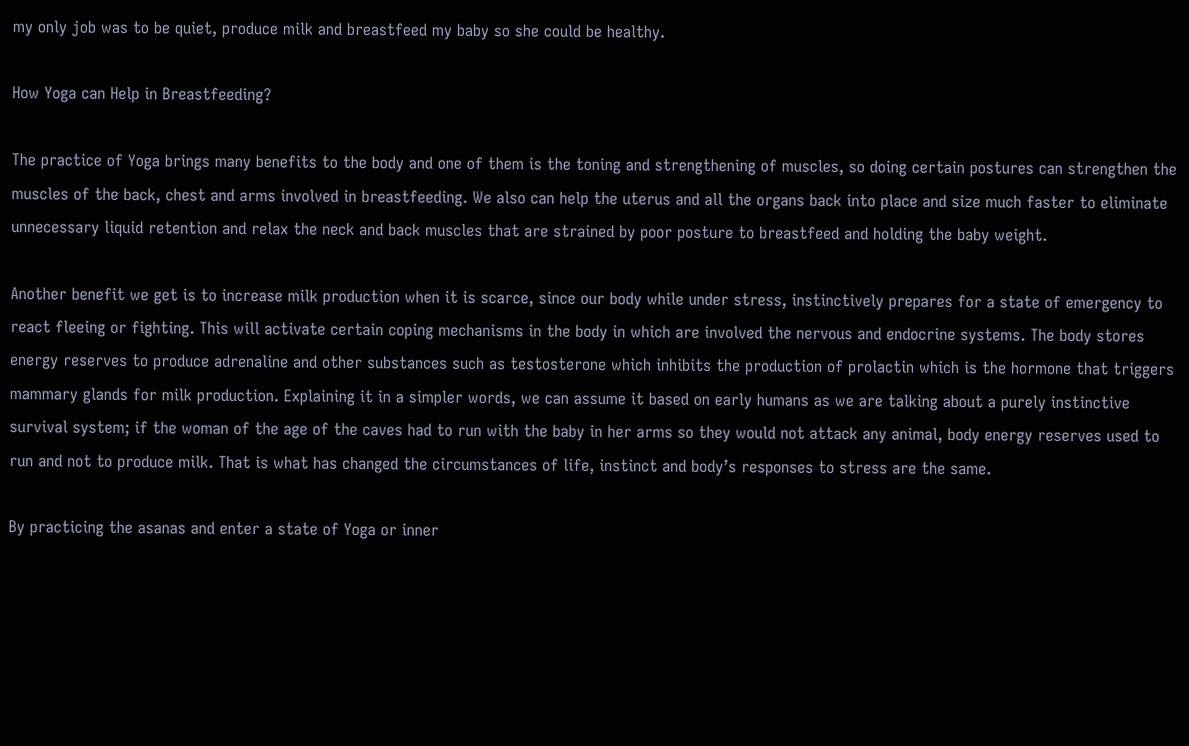my only job was to be quiet, produce milk and breastfeed my baby so she could be healthy.

How Yoga can Help in Breastfeeding?

The practice of Yoga brings many benefits to the body and one of them is the toning and strengthening of muscles, so doing certain postures can strengthen the muscles of the back, chest and arms involved in breastfeeding. We also can help the uterus and all the organs back into place and size much faster to eliminate unnecessary liquid retention and relax the neck and back muscles that are strained by poor posture to breastfeed and holding the baby weight.

Another benefit we get is to increase milk production when it is scarce, since our body while under stress, instinctively prepares for a state of emergency to react fleeing or fighting. This will activate certain coping mechanisms in the body in which are involved the nervous and endocrine systems. The body stores energy reserves to produce adrenaline and other substances such as testosterone which inhibits the production of prolactin which is the hormone that triggers mammary glands for milk production. Explaining it in a simpler words, we can assume it based on early humans as we are talking about a purely instinctive survival system; if the woman of the age of the caves had to run with the baby in her arms so they would not attack any animal, body energy reserves used to run and not to produce milk. That is what has changed the circumstances of life, instinct and body’s responses to stress are the same.

By practicing the asanas and enter a state of Yoga or inner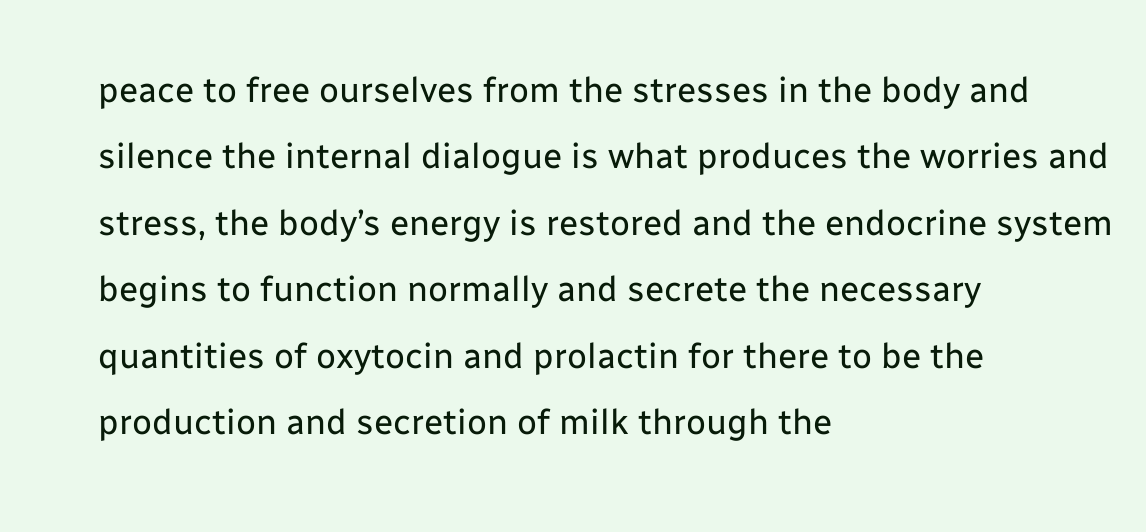peace to free ourselves from the stresses in the body and silence the internal dialogue is what produces the worries and stress, the body’s energy is restored and the endocrine system begins to function normally and secrete the necessary quantities of oxytocin and prolactin for there to be the production and secretion of milk through the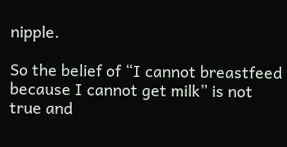nipple.

So the belief of “I cannot breastfeed because I cannot get milk” is not true and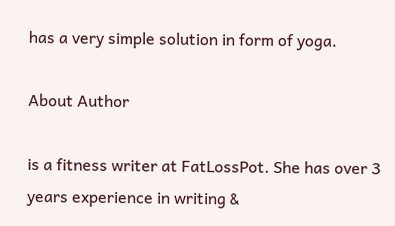has a very simple solution in form of yoga.

About Author

is a fitness writer at FatLossPot. She has over 3 years experience in writing &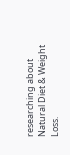researching about Natural Diet & Weight Loss.